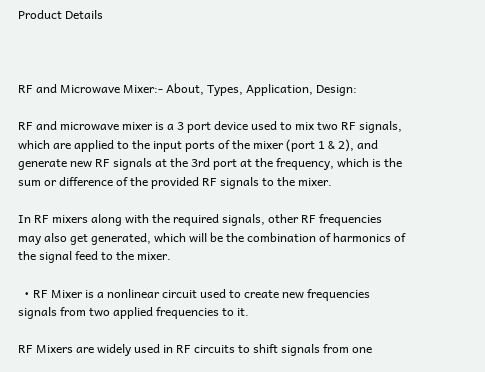Product Details



RF and Microwave Mixer:- About, Types, Application, Design:

RF and microwave mixer is a 3 port device used to mix two RF signals, which are applied to the input ports of the mixer (port 1 & 2), and generate new RF signals at the 3rd port at the frequency, which is the sum or difference of the provided RF signals to the mixer.

In RF mixers along with the required signals, other RF frequencies may also get generated, which will be the combination of harmonics of the signal feed to the mixer.

  • RF Mixer is a nonlinear circuit used to create new frequencies signals from two applied frequencies to it.

RF Mixers are widely used in RF circuits to shift signals from one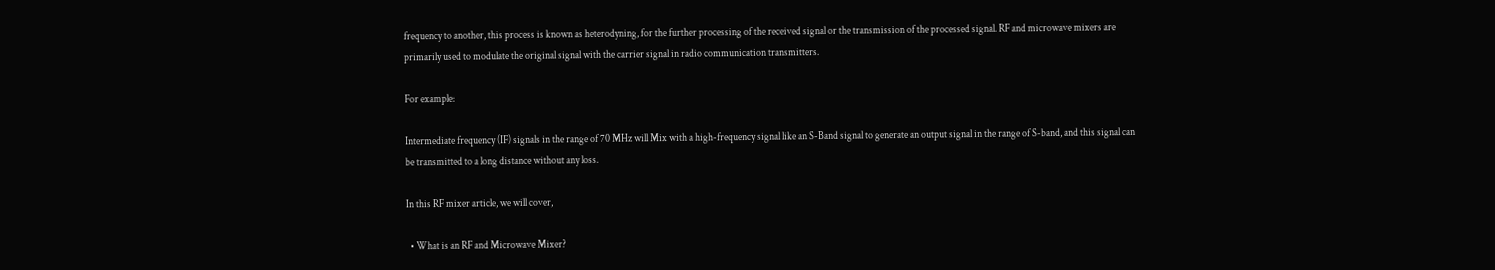frequency to another, this process is known as heterodyning, for the further processing of the received signal or the transmission of the processed signal. RF and microwave mixers are primarily used to modulate the original signal with the carrier signal in radio communication transmitters.

For example:

Intermediate frequency (IF) signals in the range of 70 MHz will Mix with a high-frequency signal like an S-Band signal to generate an output signal in the range of S-band, and this signal can be transmitted to a long distance without any loss.

In this RF mixer article, we will cover,

  • What is an RF and Microwave Mixer?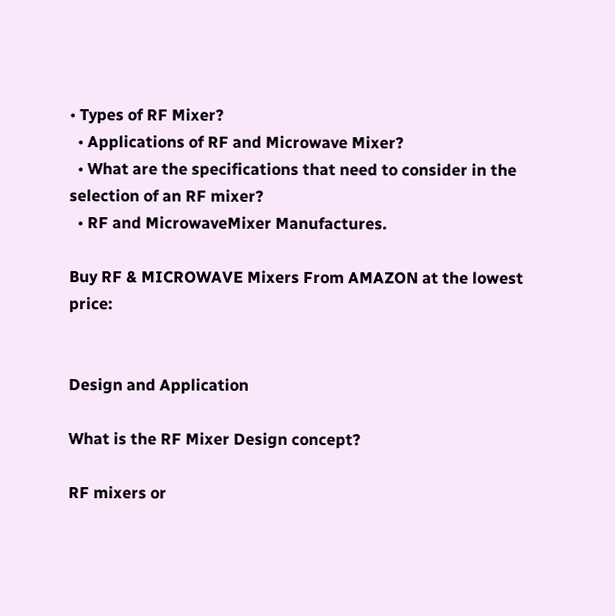• Types of RF Mixer?
  • Applications of RF and Microwave Mixer?
  • What are the specifications that need to consider in the selection of an RF mixer?
  • RF and MicrowaveMixer Manufactures.

Buy RF & MICROWAVE Mixers From AMAZON at the lowest price:


Design and Application

What is the RF Mixer Design concept?

RF mixers or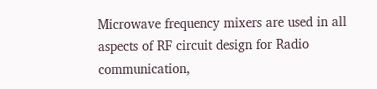Microwave frequency mixers are used in all aspects of RF circuit design for Radio communication,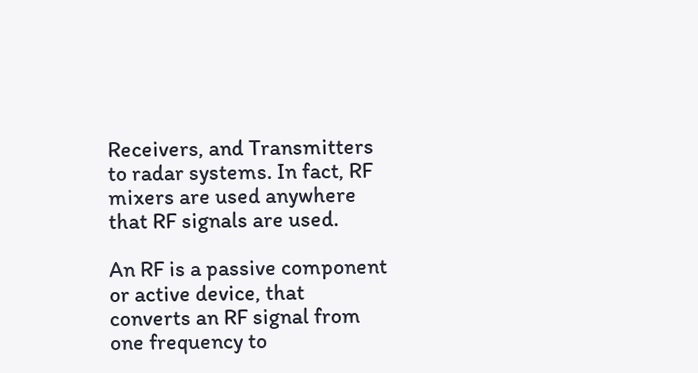Receivers, and Transmitters to radar systems. In fact, RF mixers are used anywhere that RF signals are used.

An RF is a passive component or active device, that converts an RF signal from one frequency to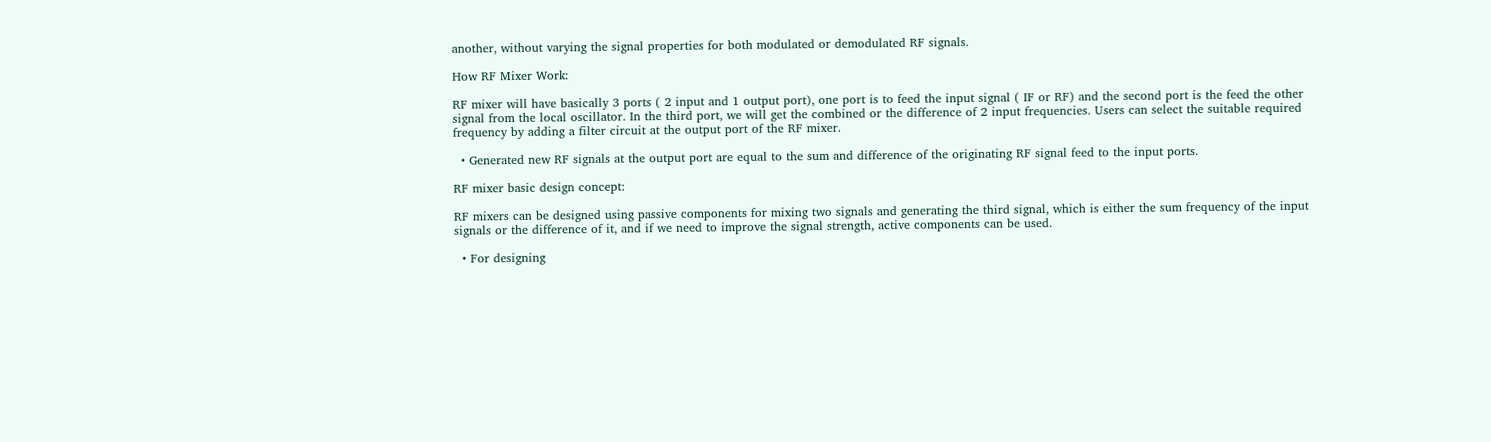another, without varying the signal properties for both modulated or demodulated RF signals.

How RF Mixer Work:

RF mixer will have basically 3 ports ( 2 input and 1 output port), one port is to feed the input signal ( IF or RF) and the second port is the feed the other signal from the local oscillator. In the third port, we will get the combined or the difference of 2 input frequencies. Users can select the suitable required frequency by adding a filter circuit at the output port of the RF mixer.

  • Generated new RF signals at the output port are equal to the sum and difference of the originating RF signal feed to the input ports.

RF mixer basic design concept:

RF mixers can be designed using passive components for mixing two signals and generating the third signal, which is either the sum frequency of the input signals or the difference of it, and if we need to improve the signal strength, active components can be used.

  • For designing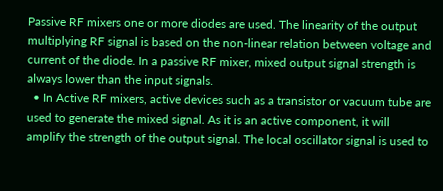Passive RF mixers one or more diodes are used. The linearity of the output multiplying RF signal is based on the non-linear relation between voltage and current of the diode. In a passive RF mixer, mixed output signal strength is always lower than the input signals.
  • In Active RF mixers, active devices such as a transistor or vacuum tube are used to generate the mixed signal. As it is an active component, it will amplify the strength of the output signal. The local oscillator signal is used to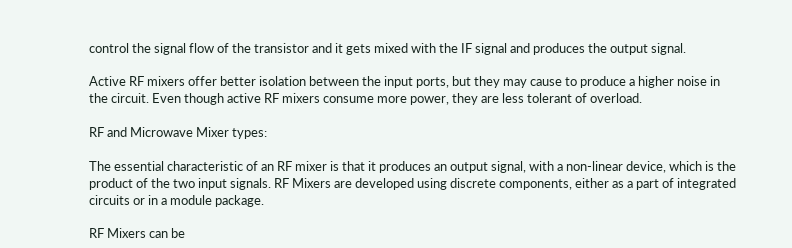control the signal flow of the transistor and it gets mixed with the IF signal and produces the output signal.

Active RF mixers offer better isolation between the input ports, but they may cause to produce a higher noise in the circuit. Even though active RF mixers consume more power, they are less tolerant of overload.

RF and Microwave Mixer types:

The essential characteristic of an RF mixer is that it produces an output signal, with a non-linear device, which is the product of the two input signals. RF Mixers are developed using discrete components, either as a part of integrated circuits or in a module package.

RF Mixers can be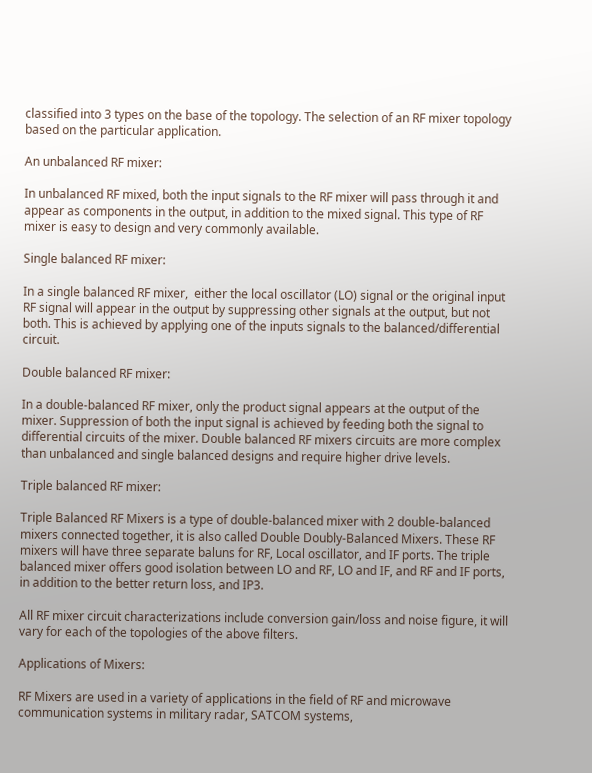classified into 3 types on the base of the topology. The selection of an RF mixer topology based on the particular application.

An unbalanced RF mixer:

In unbalanced RF mixed, both the input signals to the RF mixer will pass through it and appear as components in the output, in addition to the mixed signal. This type of RF mixer is easy to design and very commonly available.

Single balanced RF mixer:

In a single balanced RF mixer,  either the local oscillator (LO) signal or the original input RF signal will appear in the output by suppressing other signals at the output, but not both. This is achieved by applying one of the inputs signals to the balanced/differential circuit.

Double balanced RF mixer:

In a double-balanced RF mixer, only the product signal appears at the output of the mixer. Suppression of both the input signal is achieved by feeding both the signal to differential circuits of the mixer. Double balanced RF mixers circuits are more complex than unbalanced and single balanced designs and require higher drive levels.

Triple balanced RF mixer:

Triple Balanced RF Mixers is a type of double-balanced mixer with 2 double-balanced mixers connected together, it is also called Double Doubly-Balanced Mixers. These RF mixers will have three separate baluns for RF, Local oscillator, and IF ports. The triple balanced mixer offers good isolation between LO and RF, LO and IF, and RF and IF ports, in addition to the better return loss, and IP3.

All RF mixer circuit characterizations include conversion gain/loss and noise figure, it will vary for each of the topologies of the above filters.

Applications of Mixers:

RF Mixers are used in a variety of applications in the field of RF and microwave communication systems in military radar, SATCOM systems,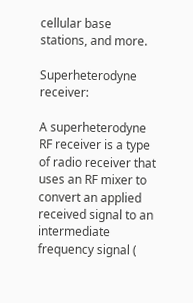cellular base stations, and more.

Superheterodyne receiver:

A superheterodyne RF receiver is a type of radio receiver that uses an RF mixer to convert an applied received signal to an intermediate frequency signal (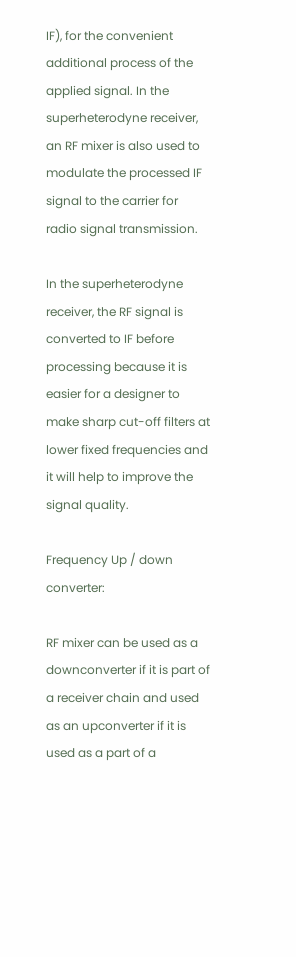IF), for the convenient additional process of the applied signal. In the superheterodyne receiver, an RF mixer is also used to modulate the processed IF signal to the carrier for radio signal transmission.

In the superheterodyne receiver, the RF signal is converted to IF before processing because it is easier for a designer to make sharp cut-off filters at lower fixed frequencies and it will help to improve the signal quality.

Frequency Up / down converter:

RF mixer can be used as a downconverter if it is part of a receiver chain and used as an upconverter if it is used as a part of a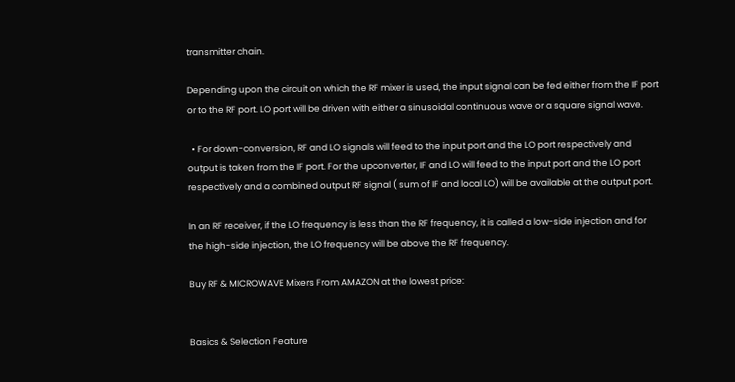transmitter chain.

Depending upon the circuit on which the RF mixer is used, the input signal can be fed either from the IF port or to the RF port. LO port will be driven with either a sinusoidal continuous wave or a square signal wave.

  • For down-conversion, RF and LO signals will feed to the input port and the LO port respectively and output is taken from the IF port. For the upconverter, IF and LO will feed to the input port and the LO port respectively and a combined output RF signal ( sum of IF and local LO) will be available at the output port.

In an RF receiver, if the LO frequency is less than the RF frequency, it is called a low-side injection and for the high-side injection, the LO frequency will be above the RF frequency.

Buy RF & MICROWAVE Mixers From AMAZON at the lowest price:


Basics & Selection Feature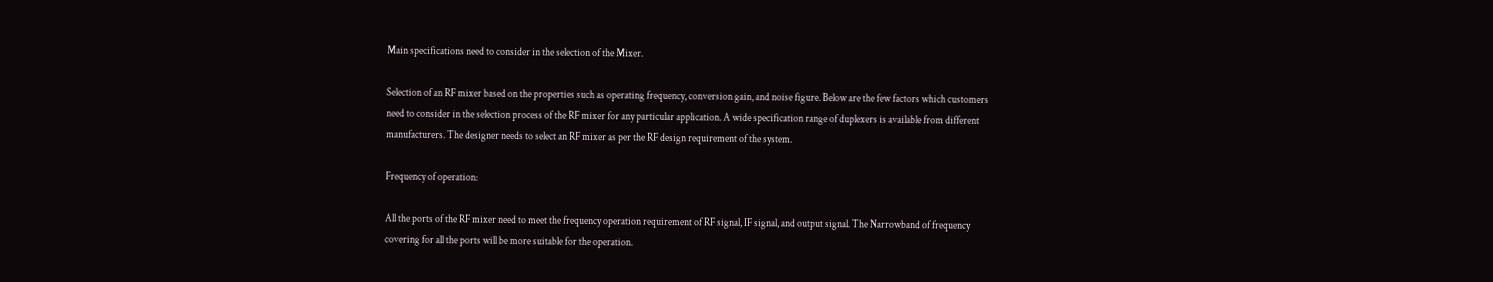Main specifications need to consider in the selection of the Mixer.

Selection of an RF mixer based on the properties such as operating frequency, conversion gain, and noise figure. Below are the few factors which customers need to consider in the selection process of the RF mixer for any particular application. A wide specification range of duplexers is available from different manufacturers. The designer needs to select an RF mixer as per the RF design requirement of the system.

Frequency of operation:

All the ports of the RF mixer need to meet the frequency operation requirement of RF signal, IF signal, and output signal. The Narrowband of frequency covering for all the ports will be more suitable for the operation.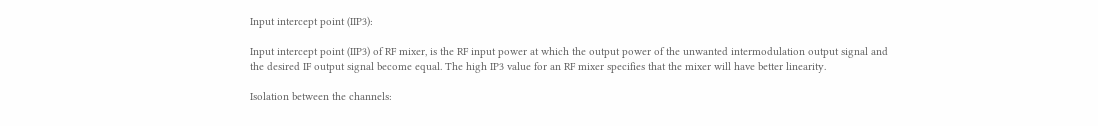Input intercept point (IIP3):

Input intercept point (IIP3) of RF mixer, is the RF input power at which the output power of the unwanted intermodulation output signal and the desired IF output signal become equal. The high IP3 value for an RF mixer specifies that the mixer will have better linearity.

Isolation between the channels: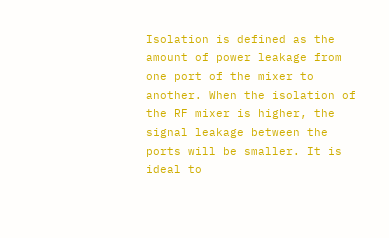Isolation is defined as the amount of power leakage from one port of the mixer to another. When the isolation of the RF mixer is higher, the signal leakage between the ports will be smaller. It is ideal to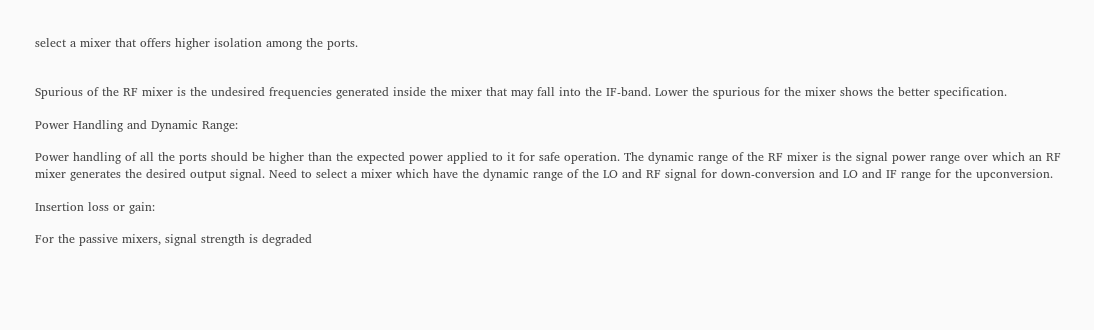select a mixer that offers higher isolation among the ports.


Spurious of the RF mixer is the undesired frequencies generated inside the mixer that may fall into the IF-band. Lower the spurious for the mixer shows the better specification.

Power Handling and Dynamic Range:

Power handling of all the ports should be higher than the expected power applied to it for safe operation. The dynamic range of the RF mixer is the signal power range over which an RF mixer generates the desired output signal. Need to select a mixer which have the dynamic range of the LO and RF signal for down-conversion and LO and IF range for the upconversion.

Insertion loss or gain:

For the passive mixers, signal strength is degraded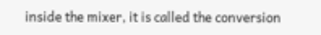inside the mixer, it is called the conversion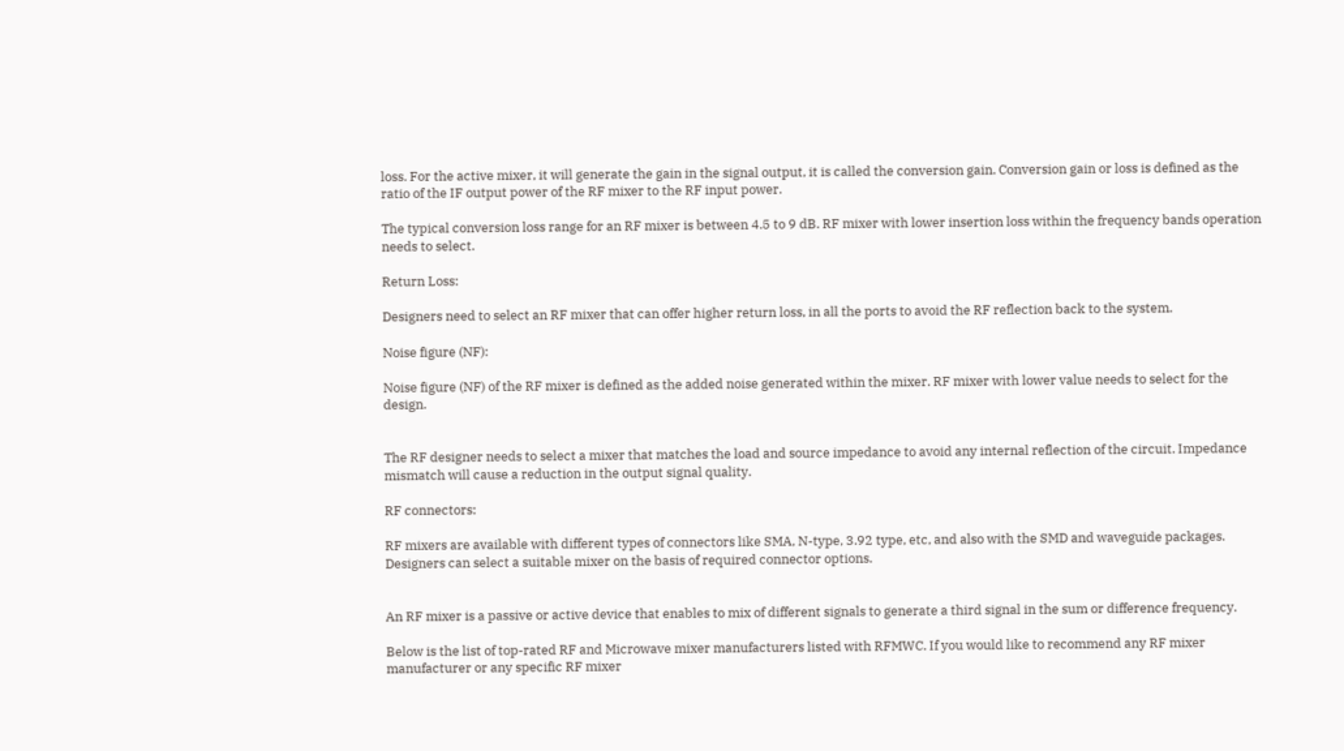loss. For the active mixer, it will generate the gain in the signal output, it is called the conversion gain. Conversion gain or loss is defined as the ratio of the IF output power of the RF mixer to the RF input power.

The typical conversion loss range for an RF mixer is between 4.5 to 9 dB. RF mixer with lower insertion loss within the frequency bands operation needs to select.

Return Loss:

Designers need to select an RF mixer that can offer higher return loss, in all the ports to avoid the RF reflection back to the system.

Noise figure (NF):

Noise figure (NF) of the RF mixer is defined as the added noise generated within the mixer. RF mixer with lower value needs to select for the design.


The RF designer needs to select a mixer that matches the load and source impedance to avoid any internal reflection of the circuit. Impedance mismatch will cause a reduction in the output signal quality.

RF connectors:

RF mixers are available with different types of connectors like SMA, N-type, 3.92 type, etc, and also with the SMD and waveguide packages. Designers can select a suitable mixer on the basis of required connector options.


An RF mixer is a passive or active device that enables to mix of different signals to generate a third signal in the sum or difference frequency.

Below is the list of top-rated RF and Microwave mixer manufacturers listed with RFMWC. If you would like to recommend any RF mixer manufacturer or any specific RF mixer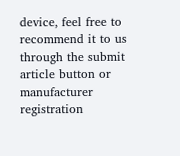device, feel free to recommend it to us through the submit article button or manufacturer registration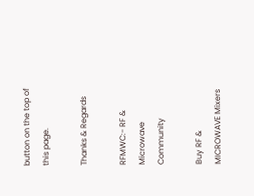button on the top of this page.

Thanks & Regards

RFMWC:- RF & Microwave Community

Buy RF & MICROWAVE Mixers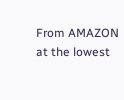From AMAZON at the lowest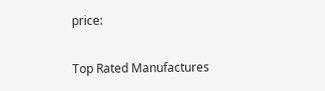price:


Top Rated Manufactures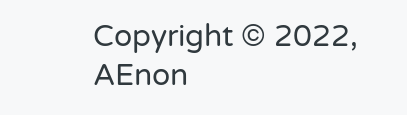Copyright © 2022, AEnon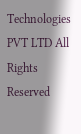Technologies PVT LTD All Rights Reserved